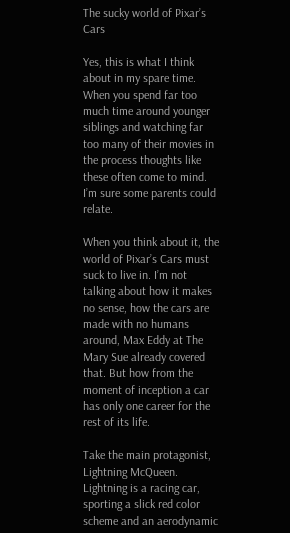The sucky world of Pixar’s Cars

Yes, this is what I think about in my spare time. When you spend far too much time around younger siblings and watching far too many of their movies in the process thoughts like these often come to mind. I’m sure some parents could relate.

When you think about it, the world of Pixar’s Cars must suck to live in. I’m not talking about how it makes no sense, how the cars are made with no humans around, Max Eddy at The Mary Sue already covered that. But how from the moment of inception a car has only one career for the rest of its life.

Take the main protagonist, Lightning McQueen. Lightning is a racing car, sporting a slick red color scheme and an aerodynamic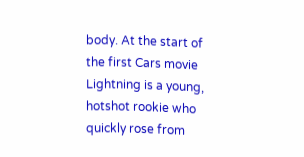body. At the start of the first Cars movie Lightning is a young, hotshot rookie who quickly rose from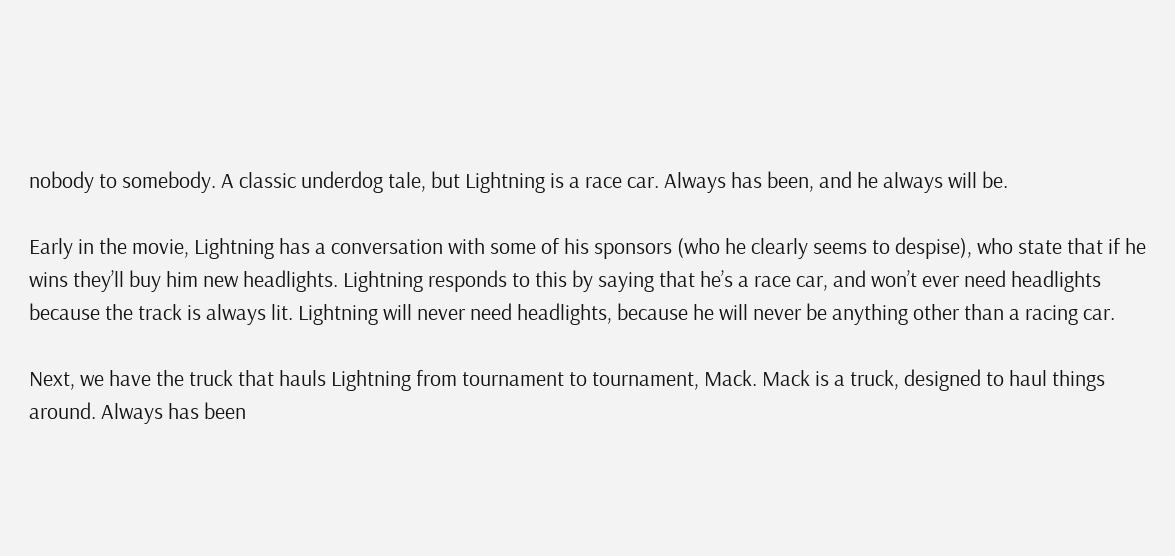nobody to somebody. A classic underdog tale, but Lightning is a race car. Always has been, and he always will be.

Early in the movie, Lightning has a conversation with some of his sponsors (who he clearly seems to despise), who state that if he wins they’ll buy him new headlights. Lightning responds to this by saying that he’s a race car, and won’t ever need headlights because the track is always lit. Lightning will never need headlights, because he will never be anything other than a racing car.

Next, we have the truck that hauls Lightning from tournament to tournament, Mack. Mack is a truck, designed to haul things around. Always has been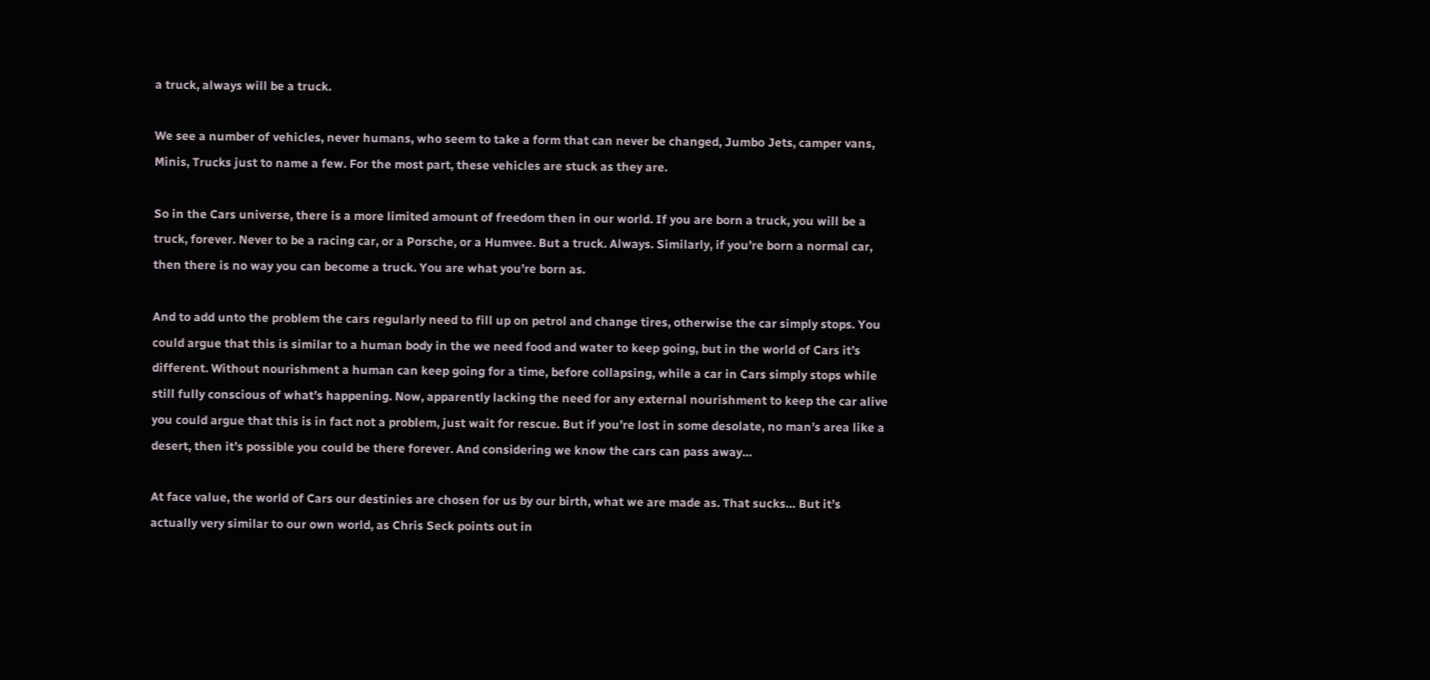a truck, always will be a truck.

We see a number of vehicles, never humans, who seem to take a form that can never be changed, Jumbo Jets, camper vans, Minis, Trucks just to name a few. For the most part, these vehicles are stuck as they are.

So in the Cars universe, there is a more limited amount of freedom then in our world. If you are born a truck, you will be a truck, forever. Never to be a racing car, or a Porsche, or a Humvee. But a truck. Always. Similarly, if you’re born a normal car, then there is no way you can become a truck. You are what you’re born as.

And to add unto the problem the cars regularly need to fill up on petrol and change tires, otherwise the car simply stops. You could argue that this is similar to a human body in the we need food and water to keep going, but in the world of Cars it’s different. Without nourishment a human can keep going for a time, before collapsing, while a car in Cars simply stops while still fully conscious of what’s happening. Now, apparently lacking the need for any external nourishment to keep the car alive you could argue that this is in fact not a problem, just wait for rescue. But if you’re lost in some desolate, no man’s area like a desert, then it’s possible you could be there forever. And considering we know the cars can pass away…

At face value, the world of Cars our destinies are chosen for us by our birth, what we are made as. That sucks… But it’s actually very similar to our own world, as Chris Seck points out in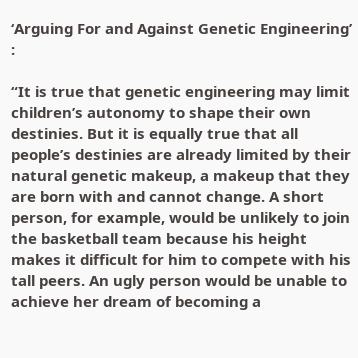‘Arguing For and Against Genetic Engineering’ :

“It is true that genetic engineering may limit children’s autonomy to shape their own destinies. But it is equally true that all people’s destinies are already limited by their natural genetic makeup, a makeup that they are born with and cannot change. A short person, for example, would be unlikely to join the basketball team because his height makes it difficult for him to compete with his tall peers. An ugly person would be unable to achieve her dream of becoming a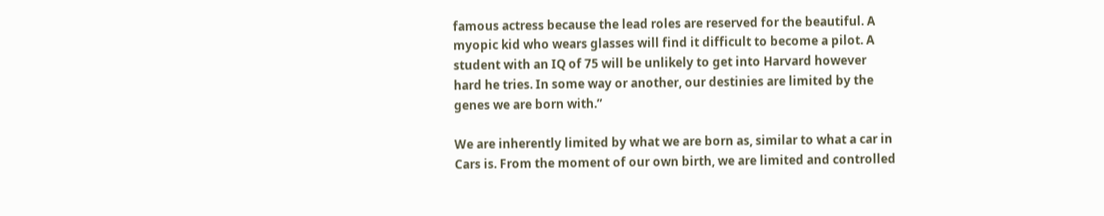famous actress because the lead roles are reserved for the beautiful. A myopic kid who wears glasses will find it difficult to become a pilot. A student with an IQ of 75 will be unlikely to get into Harvard however hard he tries. In some way or another, our destinies are limited by the genes we are born with.”

We are inherently limited by what we are born as, similar to what a car in Cars is. From the moment of our own birth, we are limited and controlled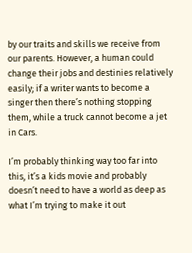by our traits and skills we receive from our parents. However, a human could change their jobs and destinies relatively easily; if a writer wants to become a singer then there’s nothing stopping them, while a truck cannot become a jet in Cars.

I’m probably thinking way too far into this, it’s a kids movie and probably doesn’t need to have a world as deep as what I’m trying to make it out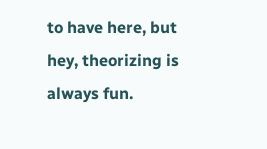to have here, but hey, theorizing is always fun.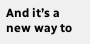And it’s a new way to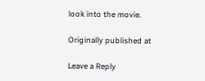look into the movie.

Originally published at

Leave a Reply